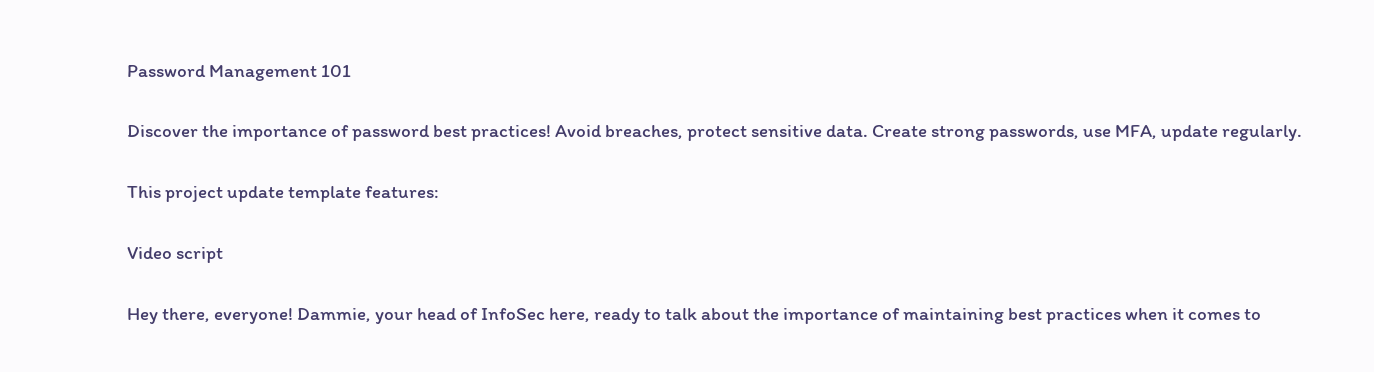Password Management 101

Discover the importance of password best practices! Avoid breaches, protect sensitive data. Create strong passwords, use MFA, update regularly.

This project update template features:

Video script

Hey there, everyone! Dammie, your head of InfoSec here, ready to talk about the importance of maintaining best practices when it comes to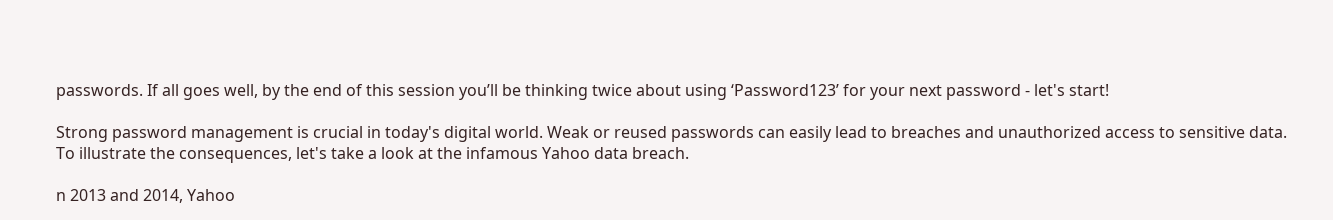passwords. If all goes well, by the end of this session you’ll be thinking twice about using ‘Password123’ for your next password - let's start!

Strong password management is crucial in today's digital world. Weak or reused passwords can easily lead to breaches and unauthorized access to sensitive data. To illustrate the consequences, let's take a look at the infamous Yahoo data breach.

n 2013 and 2014, Yahoo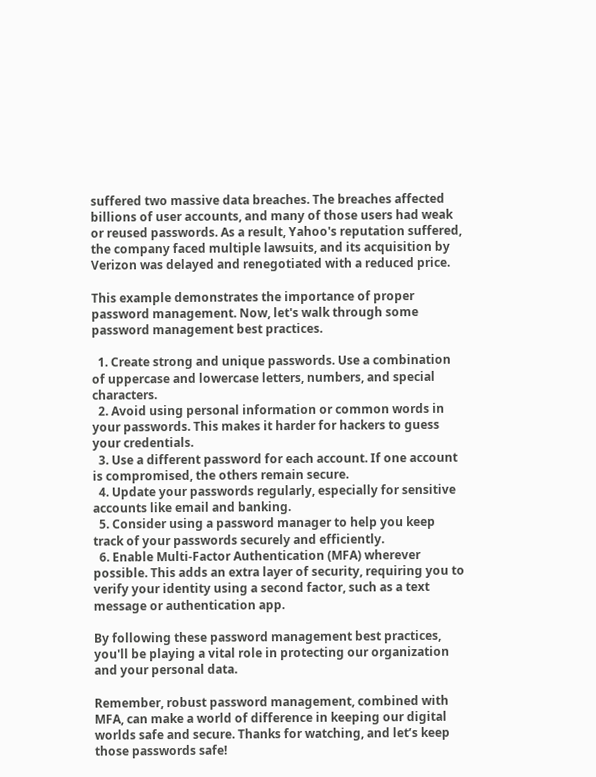suffered two massive data breaches. The breaches affected billions of user accounts, and many of those users had weak or reused passwords. As a result, Yahoo's reputation suffered, the company faced multiple lawsuits, and its acquisition by Verizon was delayed and renegotiated with a reduced price.

This example demonstrates the importance of proper password management. Now, let's walk through some password management best practices.

  1. Create strong and unique passwords. Use a combination of uppercase and lowercase letters, numbers, and special characters.
  2. Avoid using personal information or common words in your passwords. This makes it harder for hackers to guess your credentials.
  3. Use a different password for each account. If one account is compromised, the others remain secure.
  4. Update your passwords regularly, especially for sensitive accounts like email and banking.
  5. Consider using a password manager to help you keep track of your passwords securely and efficiently.
  6. Enable Multi-Factor Authentication (MFA) wherever possible. This adds an extra layer of security, requiring you to verify your identity using a second factor, such as a text message or authentication app.

By following these password management best practices, you'll be playing a vital role in protecting our organization and your personal data.

Remember, robust password management, combined with MFA, can make a world of difference in keeping our digital worlds safe and secure. Thanks for watching, and let’s keep those passwords safe!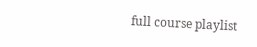full course playlist